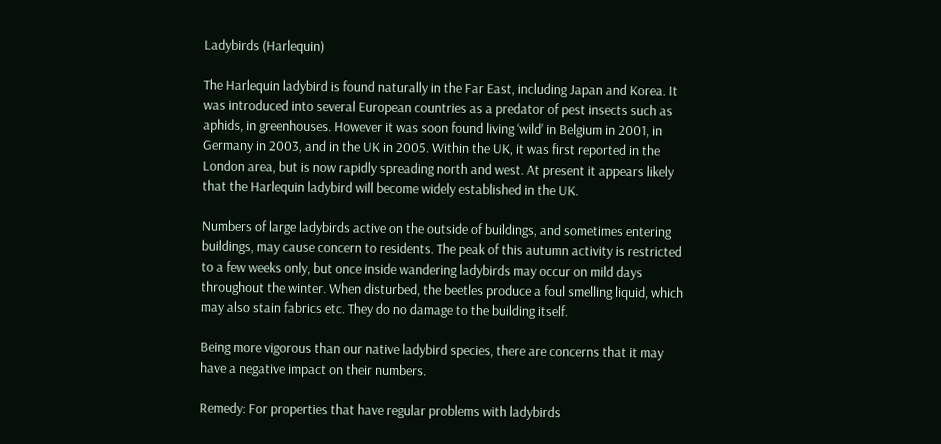Ladybirds (Harlequin)

The Harlequin ladybird is found naturally in the Far East, including Japan and Korea. It was introduced into several European countries as a predator of pest insects such as aphids, in greenhouses. However it was soon found living ‘wild’ in Belgium in 2001, in Germany in 2003, and in the UK in 2005. Within the UK, it was first reported in the London area, but is now rapidly spreading north and west. At present it appears likely that the Harlequin ladybird will become widely established in the UK.

Numbers of large ladybirds active on the outside of buildings, and sometimes entering buildings, may cause concern to residents. The peak of this autumn activity is restricted to a few weeks only, but once inside wandering ladybirds may occur on mild days throughout the winter. When disturbed, the beetles produce a foul smelling liquid, which may also stain fabrics etc. They do no damage to the building itself.

Being more vigorous than our native ladybird species, there are concerns that it may have a negative impact on their numbers.

Remedy: For properties that have regular problems with ladybirds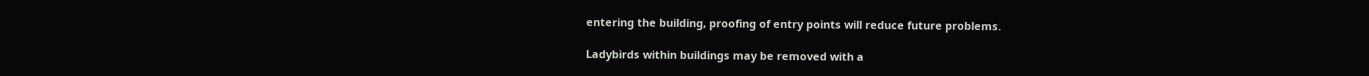entering the building, proofing of entry points will reduce future problems.

Ladybirds within buildings may be removed with a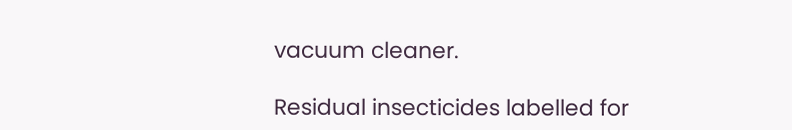vacuum cleaner.

Residual insecticides labelled for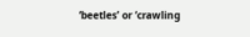‘beetles’ or ‘crawling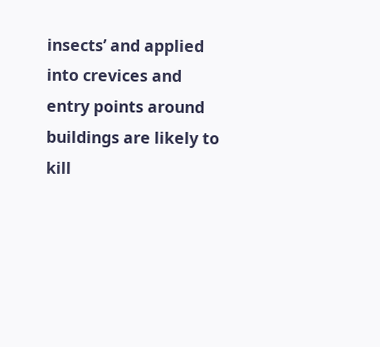insects’ and applied into crevices and entry points around buildings are likely to kill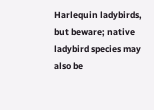Harlequin ladybirds, but beware; native ladybird species may also be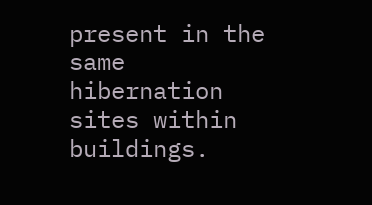present in the same hibernation sites within buildings.